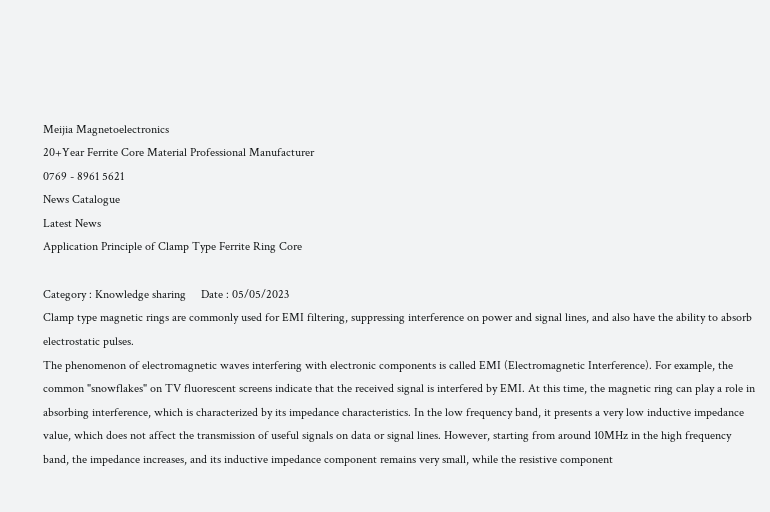Meijia Magnetoelectronics
20+Year Ferrite Core Material Professional Manufacturer
0769 - 8961 5621
News Catalogue
Latest News
Application Principle of Clamp Type Ferrite Ring Core

Category : Knowledge sharing     Date : 05/05/2023
Clamp type magnetic rings are commonly used for EMI filtering, suppressing interference on power and signal lines, and also have the ability to absorb electrostatic pulses.
The phenomenon of electromagnetic waves interfering with electronic components is called EMI (Electromagnetic Interference). For example, the common "snowflakes" on TV fluorescent screens indicate that the received signal is interfered by EMI. At this time, the magnetic ring can play a role in absorbing interference, which is characterized by its impedance characteristics. In the low frequency band, it presents a very low inductive impedance value, which does not affect the transmission of useful signals on data or signal lines. However, starting from around 10MHz in the high frequency band, the impedance increases, and its inductive impedance component remains very small, while the resistive component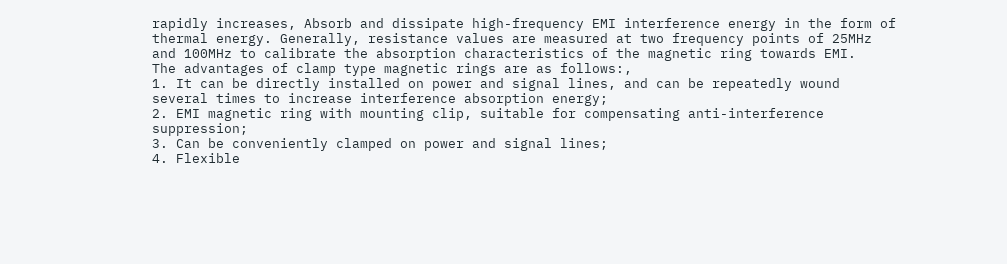rapidly increases, Absorb and dissipate high-frequency EMI interference energy in the form of thermal energy. Generally, resistance values are measured at two frequency points of 25MHz and 100MHz to calibrate the absorption characteristics of the magnetic ring towards EMI.
The advantages of clamp type magnetic rings are as follows:,
1. It can be directly installed on power and signal lines, and can be repeatedly wound several times to increase interference absorption energy;
2. EMI magnetic ring with mounting clip, suitable for compensating anti-interference suppression;
3. Can be conveniently clamped on power and signal lines;
4. Flexible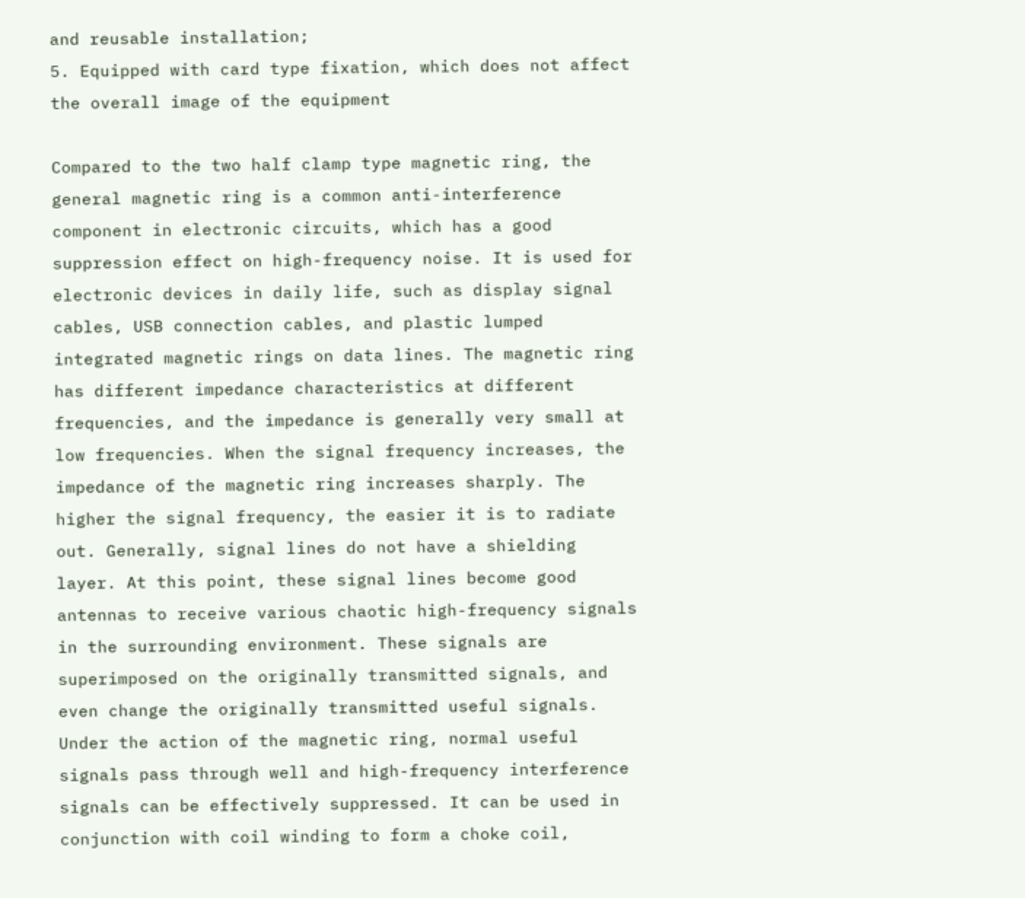and reusable installation;
5. Equipped with card type fixation, which does not affect the overall image of the equipment

Compared to the two half clamp type magnetic ring, the general magnetic ring is a common anti-interference component in electronic circuits, which has a good suppression effect on high-frequency noise. It is used for electronic devices in daily life, such as display signal cables, USB connection cables, and plastic lumped integrated magnetic rings on data lines. The magnetic ring has different impedance characteristics at different frequencies, and the impedance is generally very small at low frequencies. When the signal frequency increases, the impedance of the magnetic ring increases sharply. The higher the signal frequency, the easier it is to radiate out. Generally, signal lines do not have a shielding layer. At this point, these signal lines become good antennas to receive various chaotic high-frequency signals in the surrounding environment. These signals are superimposed on the originally transmitted signals, and even change the originally transmitted useful signals. Under the action of the magnetic ring, normal useful signals pass through well and high-frequency interference signals can be effectively suppressed. It can be used in conjunction with coil winding to form a choke coil,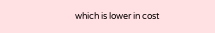which is lower in cost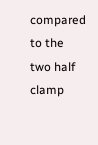compared to the two half clamp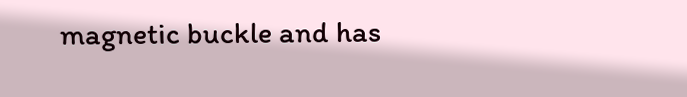magnetic buckle and has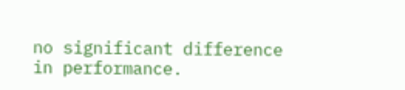no significant difference in performance.